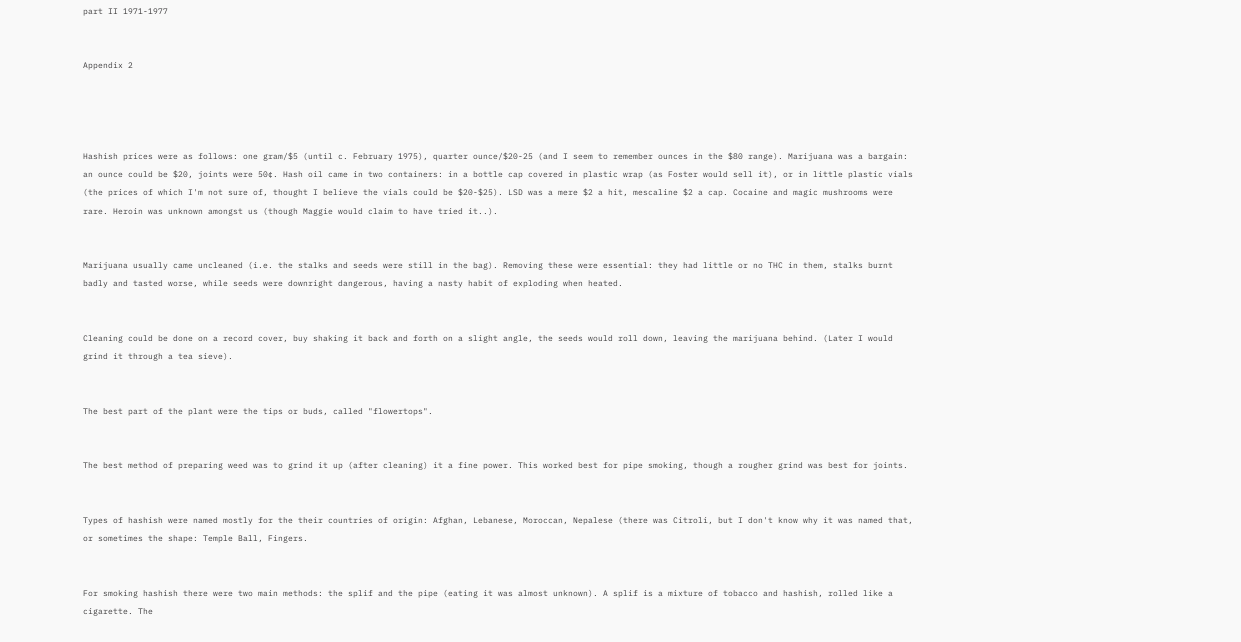part II 1971-1977


Appendix 2




Hashish prices were as follows: one gram/$5 (until c. February 1975), quarter ounce/$20-25 (and I seem to remember ounces in the $80 range). Marijuana was a bargain: an ounce could be $20, joints were 50¢. Hash oil came in two containers: in a bottle cap covered in plastic wrap (as Foster would sell it), or in little plastic vials (the prices of which I'm not sure of, thought I believe the vials could be $20-$25). LSD was a mere $2 a hit, mescaline $2 a cap. Cocaine and magic mushrooms were rare. Heroin was unknown amongst us (though Maggie would claim to have tried it..).


Marijuana usually came uncleaned (i.e. the stalks and seeds were still in the bag). Removing these were essential: they had little or no THC in them, stalks burnt badly and tasted worse, while seeds were downright dangerous, having a nasty habit of exploding when heated.


Cleaning could be done on a record cover, buy shaking it back and forth on a slight angle, the seeds would roll down, leaving the marijuana behind. (Later I would grind it through a tea sieve).


The best part of the plant were the tips or buds, called "flowertops".


The best method of preparing weed was to grind it up (after cleaning) it a fine power. This worked best for pipe smoking, though a rougher grind was best for joints.


Types of hashish were named mostly for the their countries of origin: Afghan, Lebanese, Moroccan, Nepalese (there was Citroli, but I don't know why it was named that, or sometimes the shape: Temple Ball, Fingers.


For smoking hashish there were two main methods: the splif and the pipe (eating it was almost unknown). A splif is a mixture of tobacco and hashish, rolled like a cigarette. The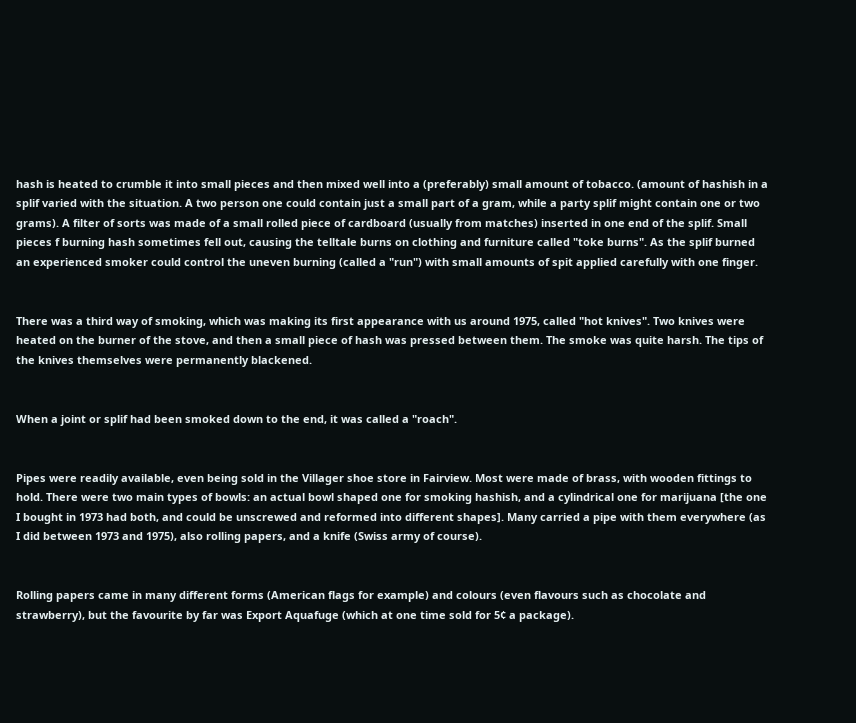hash is heated to crumble it into small pieces and then mixed well into a (preferably) small amount of tobacco. (amount of hashish in a splif varied with the situation. A two person one could contain just a small part of a gram, while a party splif might contain one or two grams). A filter of sorts was made of a small rolled piece of cardboard (usually from matches) inserted in one end of the splif. Small pieces f burning hash sometimes fell out, causing the telltale burns on clothing and furniture called "toke burns". As the splif burned an experienced smoker could control the uneven burning (called a "run") with small amounts of spit applied carefully with one finger.


There was a third way of smoking, which was making its first appearance with us around 1975, called "hot knives". Two knives were heated on the burner of the stove, and then a small piece of hash was pressed between them. The smoke was quite harsh. The tips of the knives themselves were permanently blackened.


When a joint or splif had been smoked down to the end, it was called a "roach".


Pipes were readily available, even being sold in the Villager shoe store in Fairview. Most were made of brass, with wooden fittings to hold. There were two main types of bowls: an actual bowl shaped one for smoking hashish, and a cylindrical one for marijuana [the one I bought in 1973 had both, and could be unscrewed and reformed into different shapes]. Many carried a pipe with them everywhere (as I did between 1973 and 1975), also rolling papers, and a knife (Swiss army of course).


Rolling papers came in many different forms (American flags for example) and colours (even flavours such as chocolate and strawberry), but the favourite by far was Export Aquafuge (which at one time sold for 5¢ a package).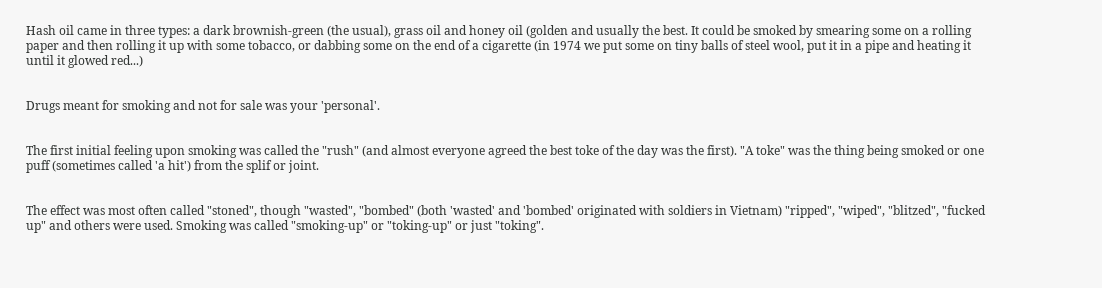Hash oil came in three types: a dark brownish-green (the usual), grass oil and honey oil (golden and usually the best. It could be smoked by smearing some on a rolling paper and then rolling it up with some tobacco, or dabbing some on the end of a cigarette (in 1974 we put some on tiny balls of steel wool, put it in a pipe and heating it until it glowed red...)


Drugs meant for smoking and not for sale was your 'personal'.


The first initial feeling upon smoking was called the "rush" (and almost everyone agreed the best toke of the day was the first). "A toke" was the thing being smoked or one puff (sometimes called 'a hit') from the splif or joint.


The effect was most often called "stoned", though "wasted", "bombed" (both 'wasted' and 'bombed' originated with soldiers in Vietnam) "ripped", "wiped", "blitzed", "fucked up" and others were used. Smoking was called "smoking-up" or "toking-up" or just "toking".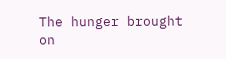The hunger brought on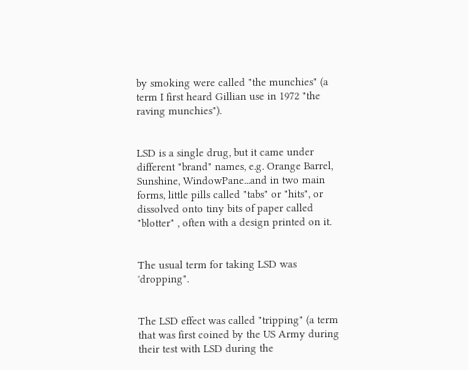by smoking were called "the munchies" (a term I first heard Gillian use in 1972 "the raving munchies").


LSD is a single drug, but it came under different "brand" names, e.g. Orange Barrel, Sunshine, WindowPane...and in two main forms, little pills called "tabs" or "hits", or dissolved onto tiny bits of paper called "blotter" , often with a design printed on it.


The usual term for taking LSD was 'dropping".


The LSD effect was called "tripping" (a term that was first coined by the US Army during their test with LSD during the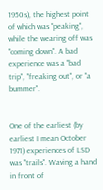1950s), the highest point of which was "peaking", while the wearing off was "coming down". A bad experience was a "bad trip", "freaking out", or "a bummer".


One of the earliest (by earliest I mean October 1971) experiences of LSD was "trails". Waving a hand in front of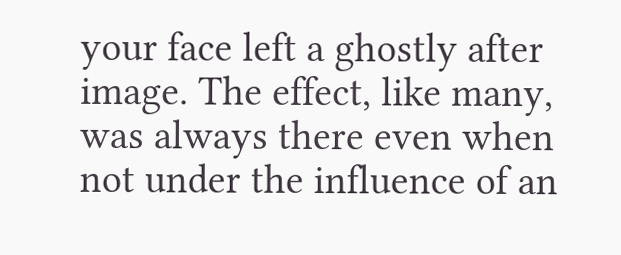your face left a ghostly after image. The effect, like many, was always there even when not under the influence of an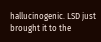hallucinogenic. LSD just brought it to the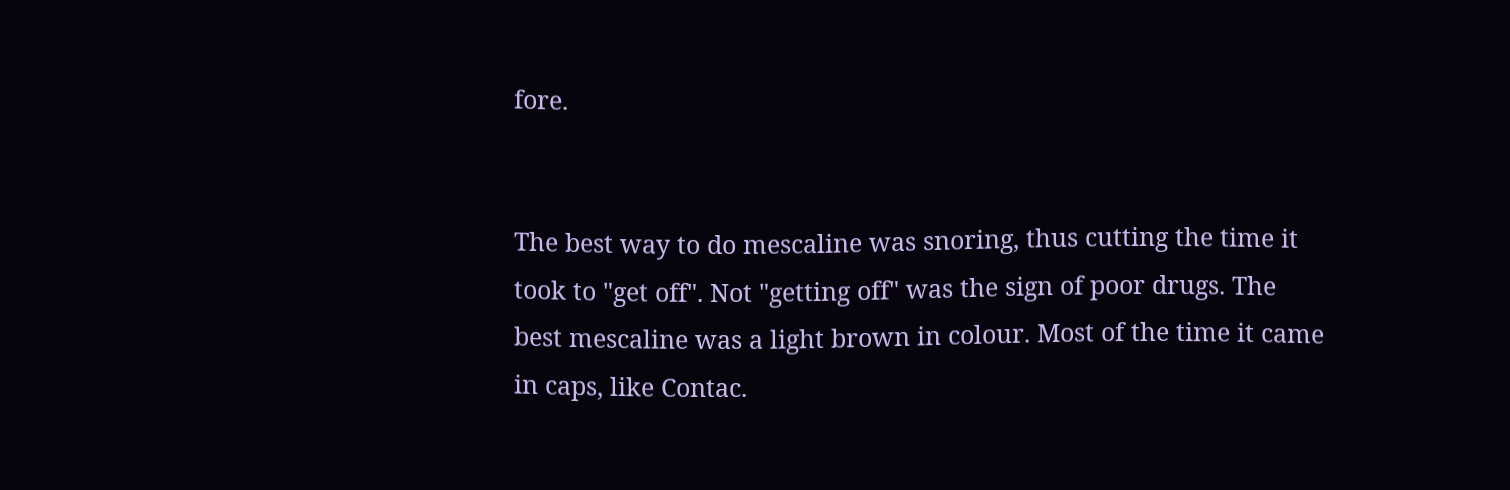fore.


The best way to do mescaline was snoring, thus cutting the time it took to "get off". Not "getting off" was the sign of poor drugs. The best mescaline was a light brown in colour. Most of the time it came in caps, like Contac.